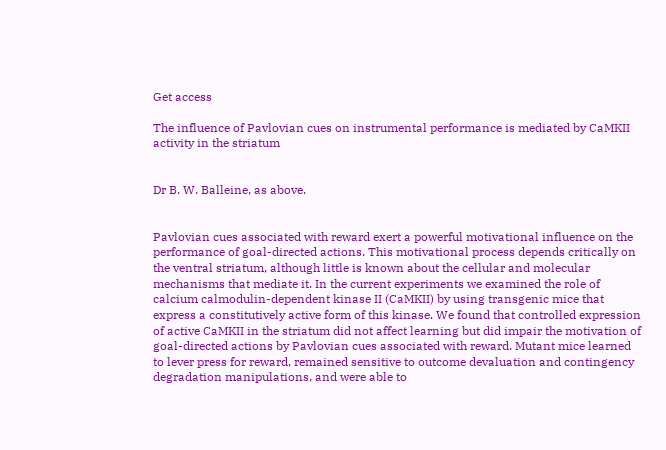Get access

The influence of Pavlovian cues on instrumental performance is mediated by CaMKII activity in the striatum


Dr B. W. Balleine, as above.


Pavlovian cues associated with reward exert a powerful motivational influence on the performance of goal-directed actions. This motivational process depends critically on the ventral striatum, although little is known about the cellular and molecular mechanisms that mediate it. In the current experiments we examined the role of calcium calmodulin-dependent kinase II (CaMKII) by using transgenic mice that express a constitutively active form of this kinase. We found that controlled expression of active CaMKII in the striatum did not affect learning but did impair the motivation of goal-directed actions by Pavlovian cues associated with reward. Mutant mice learned to lever press for reward, remained sensitive to outcome devaluation and contingency degradation manipulations, and were able to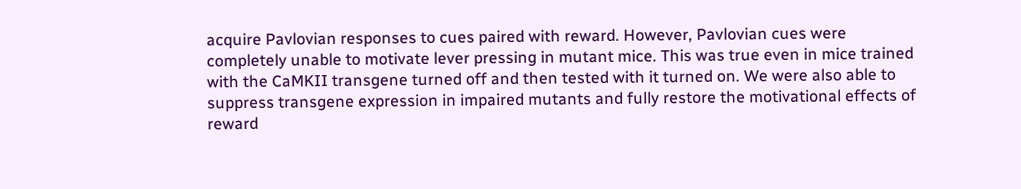acquire Pavlovian responses to cues paired with reward. However, Pavlovian cues were completely unable to motivate lever pressing in mutant mice. This was true even in mice trained with the CaMKII transgene turned off and then tested with it turned on. We were also able to suppress transgene expression in impaired mutants and fully restore the motivational effects of reward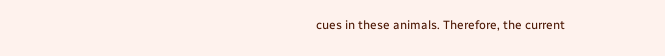cues in these animals. Therefore, the current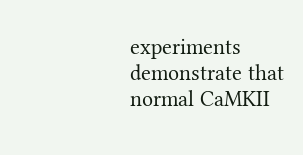experiments demonstrate that normal CaMKII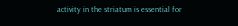activity in the striatum is essential for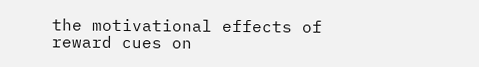the motivational effects of reward cues on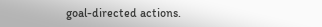goal-directed actions.